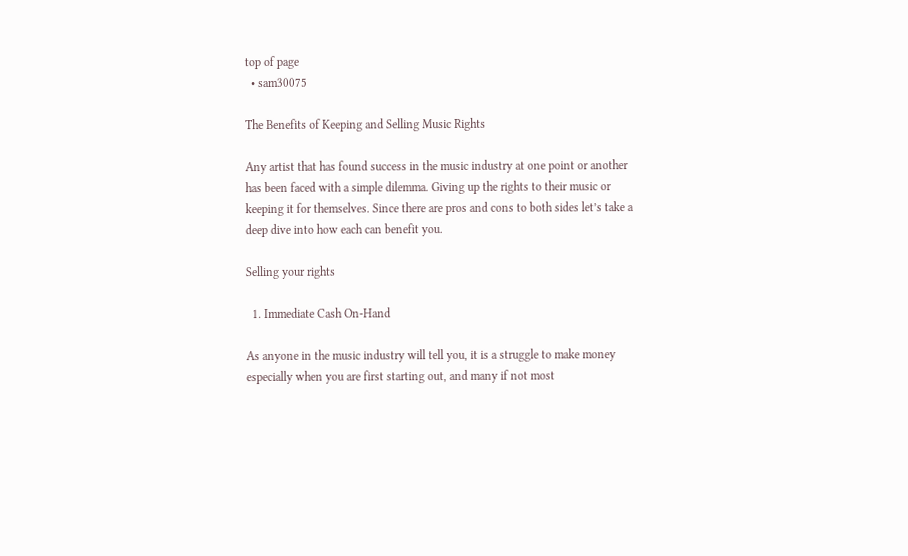top of page
  • sam30075

The Benefits of Keeping and Selling Music Rights

Any artist that has found success in the music industry at one point or another has been faced with a simple dilemma. Giving up the rights to their music or keeping it for themselves. Since there are pros and cons to both sides let’s take a deep dive into how each can benefit you.

Selling your rights

  1. Immediate Cash On-Hand

As anyone in the music industry will tell you, it is a struggle to make money especially when you are first starting out, and many if not most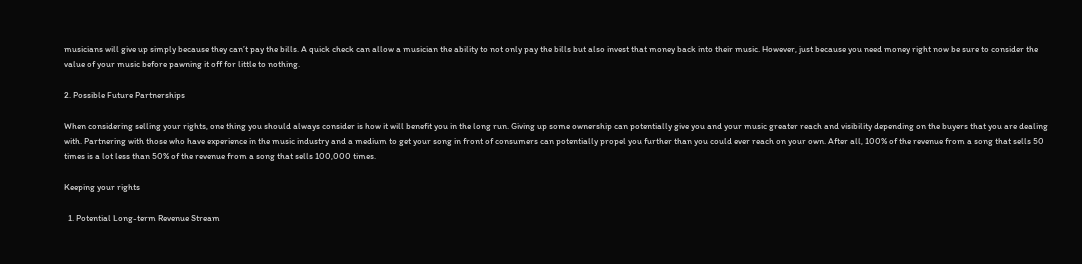musicians will give up simply because they can’t pay the bills. A quick check can allow a musician the ability to not only pay the bills but also invest that money back into their music. However, just because you need money right now be sure to consider the value of your music before pawning it off for little to nothing.

2. Possible Future Partnerships

When considering selling your rights, one thing you should always consider is how it will benefit you in the long run. Giving up some ownership can potentially give you and your music greater reach and visibility depending on the buyers that you are dealing with. Partnering with those who have experience in the music industry and a medium to get your song in front of consumers can potentially propel you further than you could ever reach on your own. After all, 100% of the revenue from a song that sells 50 times is a lot less than 50% of the revenue from a song that sells 100,000 times.

Keeping your rights

  1. Potential Long-term Revenue Stream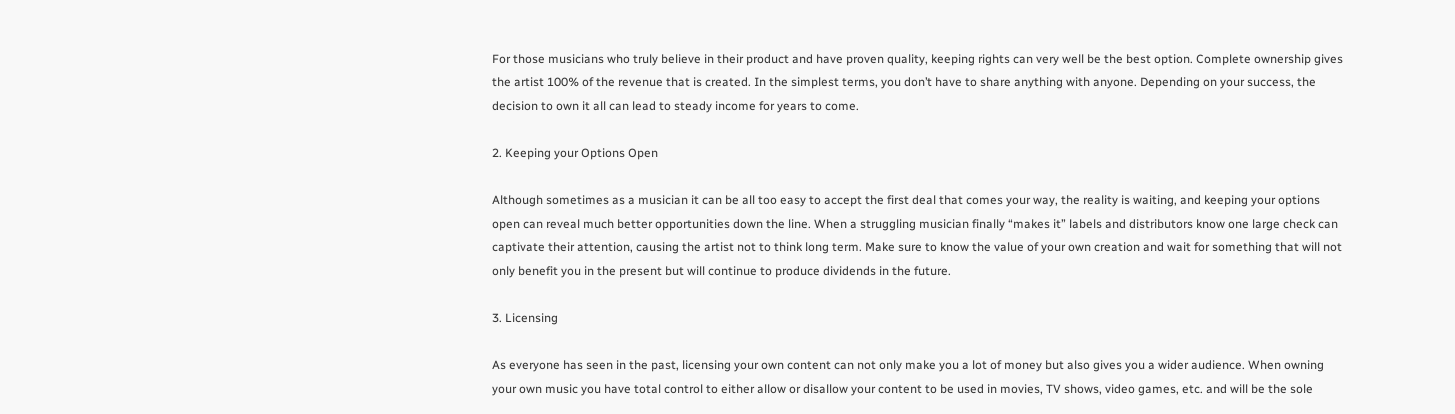For those musicians who truly believe in their product and have proven quality, keeping rights can very well be the best option. Complete ownership gives the artist 100% of the revenue that is created. In the simplest terms, you don’t have to share anything with anyone. Depending on your success, the decision to own it all can lead to steady income for years to come.

2. Keeping your Options Open

Although sometimes as a musician it can be all too easy to accept the first deal that comes your way, the reality is waiting, and keeping your options open can reveal much better opportunities down the line. When a struggling musician finally “makes it” labels and distributors know one large check can captivate their attention, causing the artist not to think long term. Make sure to know the value of your own creation and wait for something that will not only benefit you in the present but will continue to produce dividends in the future.

3. Licensing

As everyone has seen in the past, licensing your own content can not only make you a lot of money but also gives you a wider audience. When owning your own music you have total control to either allow or disallow your content to be used in movies, TV shows, video games, etc. and will be the sole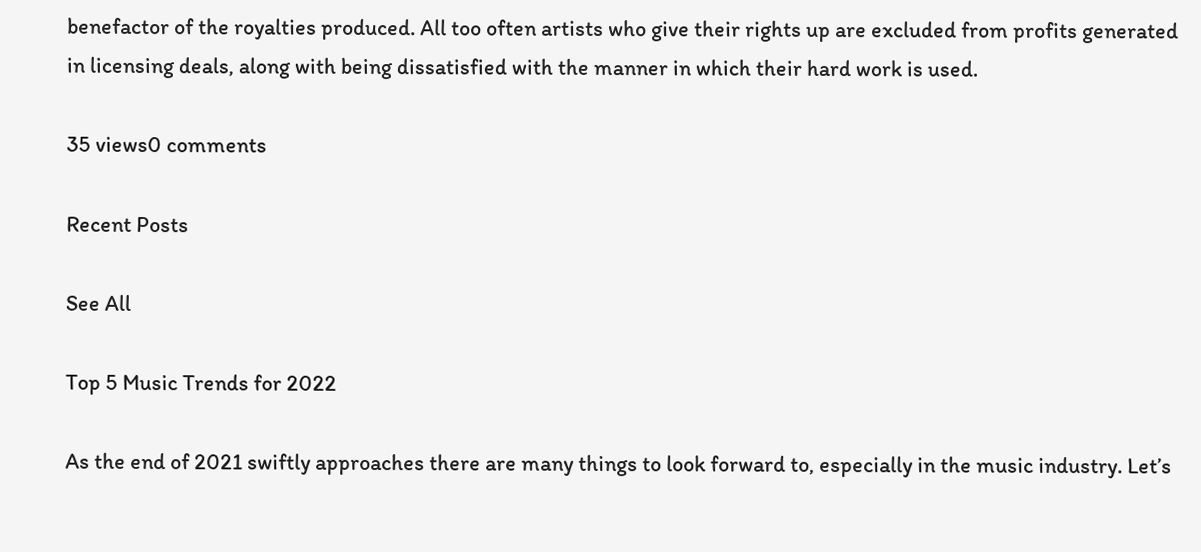benefactor of the royalties produced. All too often artists who give their rights up are excluded from profits generated in licensing deals, along with being dissatisfied with the manner in which their hard work is used.

35 views0 comments

Recent Posts

See All

Top 5 Music Trends for 2022

As the end of 2021 swiftly approaches there are many things to look forward to, especially in the music industry. Let’s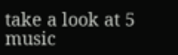take a look at 5 music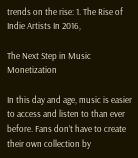trends on the rise: 1. The Rise of Indie Artists In 2016,

The Next Step in Music Monetization

In this day and age, music is easier to access and listen to than ever before. Fans don’t have to create their own collection by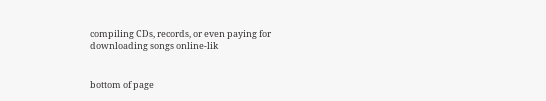compiling CDs, records, or even paying for downloading songs online-lik


bottom of page